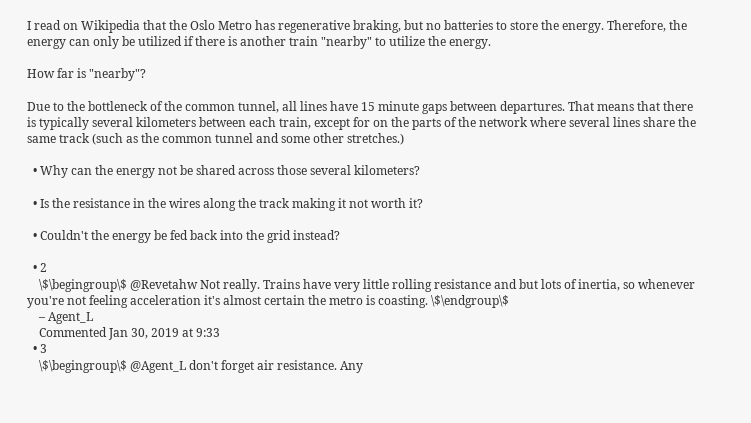I read on Wikipedia that the Oslo Metro has regenerative braking, but no batteries to store the energy. Therefore, the energy can only be utilized if there is another train "nearby" to utilize the energy.

How far is "nearby"?

Due to the bottleneck of the common tunnel, all lines have 15 minute gaps between departures. That means that there is typically several kilometers between each train, except for on the parts of the network where several lines share the same track (such as the common tunnel and some other stretches.)

  • Why can the energy not be shared across those several kilometers?

  • Is the resistance in the wires along the track making it not worth it?

  • Couldn't the energy be fed back into the grid instead?

  • 2
    \$\begingroup\$ @Revetahw Not really. Trains have very little rolling resistance and but lots of inertia, so whenever you're not feeling acceleration it's almost certain the metro is coasting. \$\endgroup\$
    – Agent_L
    Commented Jan 30, 2019 at 9:33
  • 3
    \$\begingroup\$ @Agent_L don't forget air resistance. Any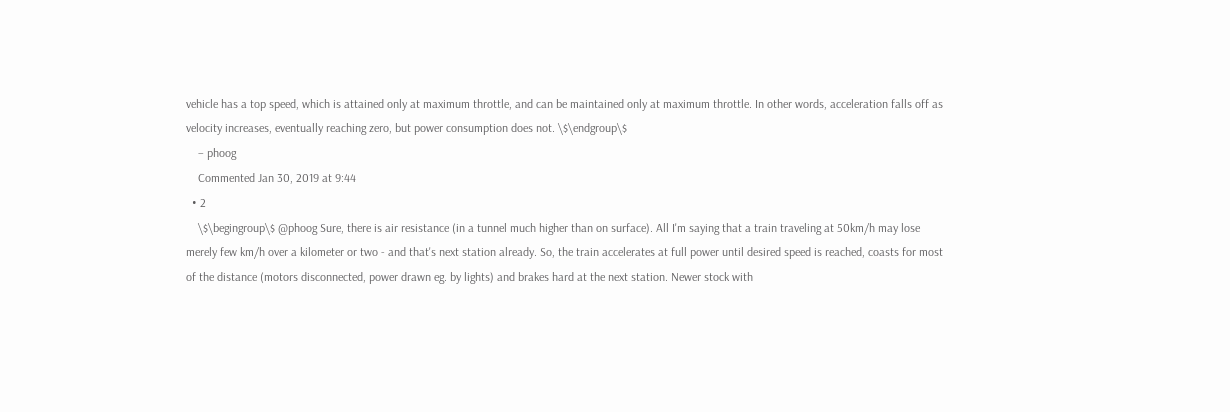vehicle has a top speed, which is attained only at maximum throttle, and can be maintained only at maximum throttle. In other words, acceleration falls off as velocity increases, eventually reaching zero, but power consumption does not. \$\endgroup\$
    – phoog
    Commented Jan 30, 2019 at 9:44
  • 2
    \$\begingroup\$ @phoog Sure, there is air resistance (in a tunnel much higher than on surface). All I'm saying that a train traveling at 50km/h may lose merely few km/h over a kilometer or two - and that's next station already. So, the train accelerates at full power until desired speed is reached, coasts for most of the distance (motors disconnected, power drawn eg. by lights) and brakes hard at the next station. Newer stock with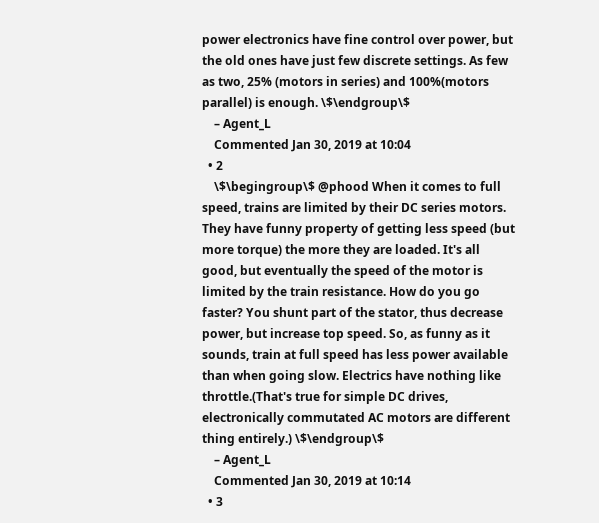power electronics have fine control over power, but the old ones have just few discrete settings. As few as two, 25% (motors in series) and 100%(motors parallel) is enough. \$\endgroup\$
    – Agent_L
    Commented Jan 30, 2019 at 10:04
  • 2
    \$\begingroup\$ @phood When it comes to full speed, trains are limited by their DC series motors. They have funny property of getting less speed (but more torque) the more they are loaded. It's all good, but eventually the speed of the motor is limited by the train resistance. How do you go faster? You shunt part of the stator, thus decrease power, but increase top speed. So, as funny as it sounds, train at full speed has less power available than when going slow. Electrics have nothing like throttle.(That's true for simple DC drives, electronically commutated AC motors are different thing entirely.) \$\endgroup\$
    – Agent_L
    Commented Jan 30, 2019 at 10:14
  • 3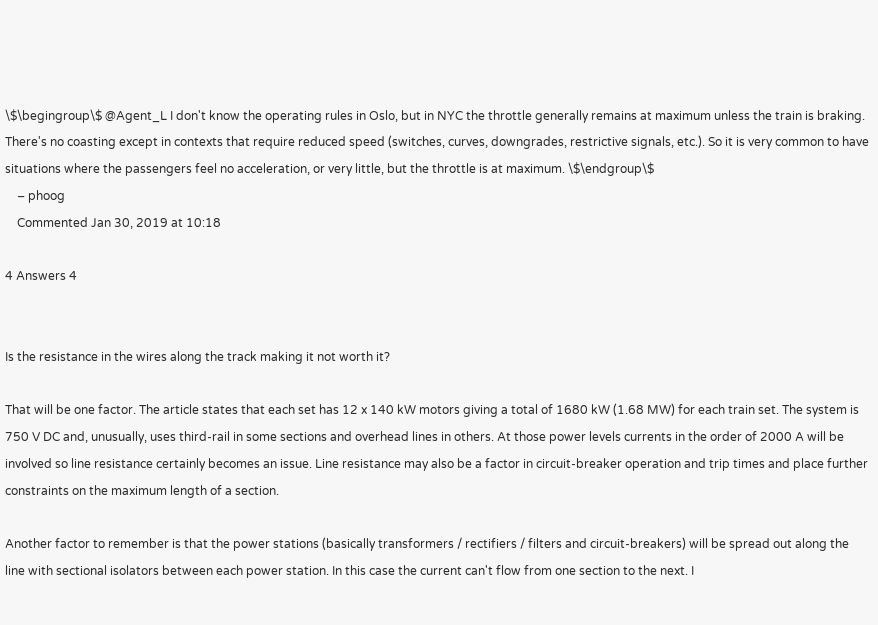\$\begingroup\$ @Agent_L I don't know the operating rules in Oslo, but in NYC the throttle generally remains at maximum unless the train is braking. There's no coasting except in contexts that require reduced speed (switches, curves, downgrades, restrictive signals, etc.). So it is very common to have situations where the passengers feel no acceleration, or very little, but the throttle is at maximum. \$\endgroup\$
    – phoog
    Commented Jan 30, 2019 at 10:18

4 Answers 4


Is the resistance in the wires along the track making it not worth it?

That will be one factor. The article states that each set has 12 x 140 kW motors giving a total of 1680 kW (1.68 MW) for each train set. The system is 750 V DC and, unusually, uses third-rail in some sections and overhead lines in others. At those power levels currents in the order of 2000 A will be involved so line resistance certainly becomes an issue. Line resistance may also be a factor in circuit-breaker operation and trip times and place further constraints on the maximum length of a section.

Another factor to remember is that the power stations (basically transformers / rectifiers / filters and circuit-breakers) will be spread out along the line with sectional isolators between each power station. In this case the current can't flow from one section to the next. I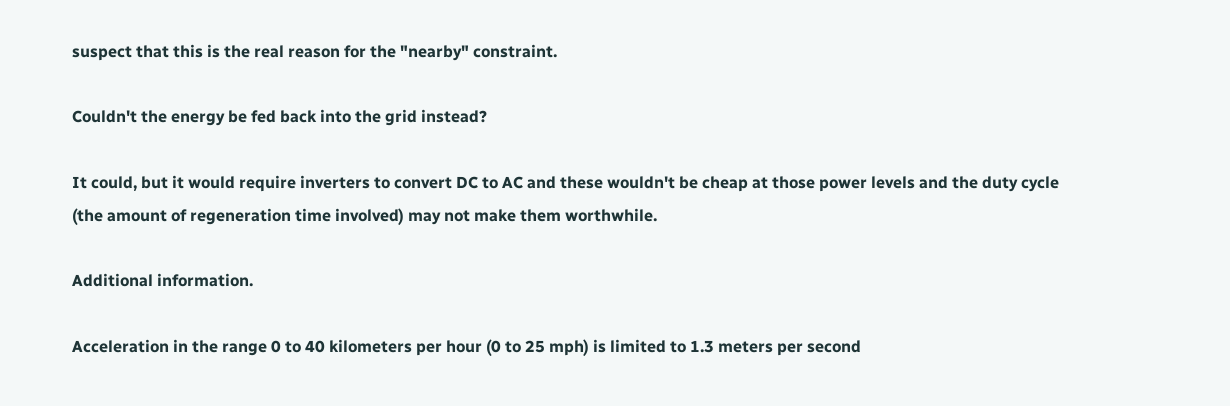suspect that this is the real reason for the "nearby" constraint.

Couldn't the energy be fed back into the grid instead?

It could, but it would require inverters to convert DC to AC and these wouldn't be cheap at those power levels and the duty cycle (the amount of regeneration time involved) may not make them worthwhile.

Additional information.

Acceleration in the range 0 to 40 kilometers per hour (0 to 25 mph) is limited to 1.3 meters per second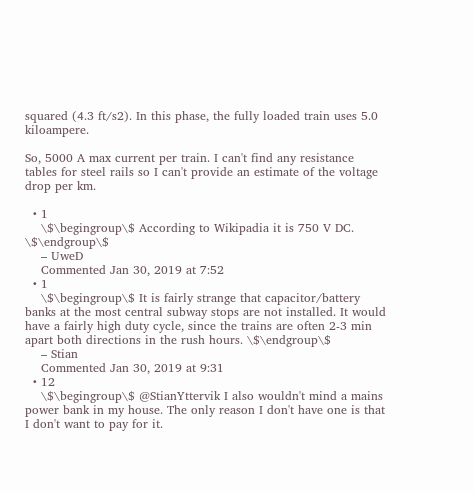squared (4.3 ft/s2). In this phase, the fully loaded train uses 5.0 kiloampere.

So, 5000 A max current per train. I can't find any resistance tables for steel rails so I can't provide an estimate of the voltage drop per km.

  • 1
    \$\begingroup\$ According to Wikipadia it is 750 V DC. \$\endgroup\$
    – UweD
    Commented Jan 30, 2019 at 7:52
  • 1
    \$\begingroup\$ It is fairly strange that capacitor/battery banks at the most central subway stops are not installed. It would have a fairly high duty cycle, since the trains are often 2-3 min apart both directions in the rush hours. \$\endgroup\$
    – Stian
    Commented Jan 30, 2019 at 9:31
  • 12
    \$\begingroup\$ @StianYttervik I also wouldn't mind a mains power bank in my house. The only reason I don't have one is that I don't want to pay for it.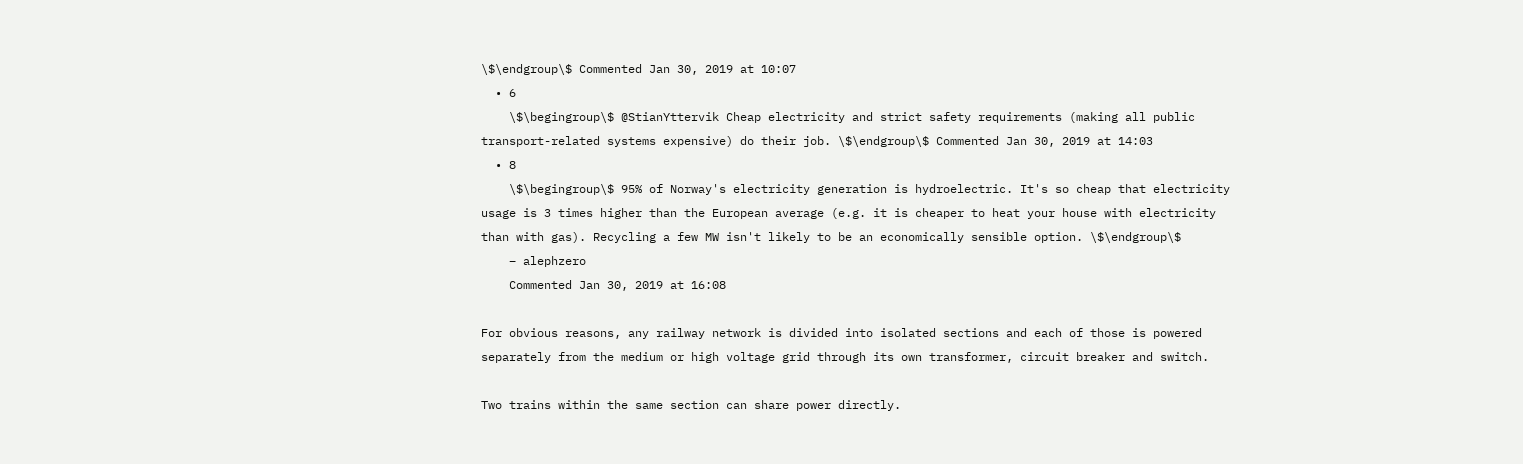\$\endgroup\$ Commented Jan 30, 2019 at 10:07
  • 6
    \$\begingroup\$ @StianYttervik Cheap electricity and strict safety requirements (making all public transport-related systems expensive) do their job. \$\endgroup\$ Commented Jan 30, 2019 at 14:03
  • 8
    \$\begingroup\$ 95% of Norway's electricity generation is hydroelectric. It's so cheap that electricity usage is 3 times higher than the European average (e.g. it is cheaper to heat your house with electricity than with gas). Recycling a few MW isn't likely to be an economically sensible option. \$\endgroup\$
    – alephzero
    Commented Jan 30, 2019 at 16:08

For obvious reasons, any railway network is divided into isolated sections and each of those is powered separately from the medium or high voltage grid through its own transformer, circuit breaker and switch.

Two trains within the same section can share power directly.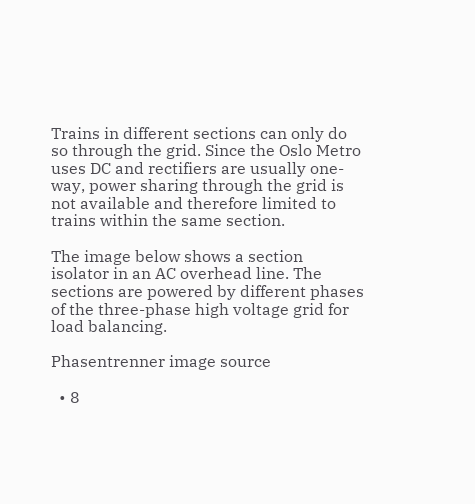Trains in different sections can only do so through the grid. Since the Oslo Metro uses DC and rectifiers are usually one-way, power sharing through the grid is not available and therefore limited to trains within the same section.

The image below shows a section isolator in an AC overhead line. The sections are powered by different phases of the three-phase high voltage grid for load balancing.

Phasentrenner image source

  • 8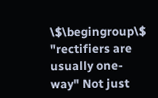\$\begingroup\$ "rectifiers are usually one-way" Not just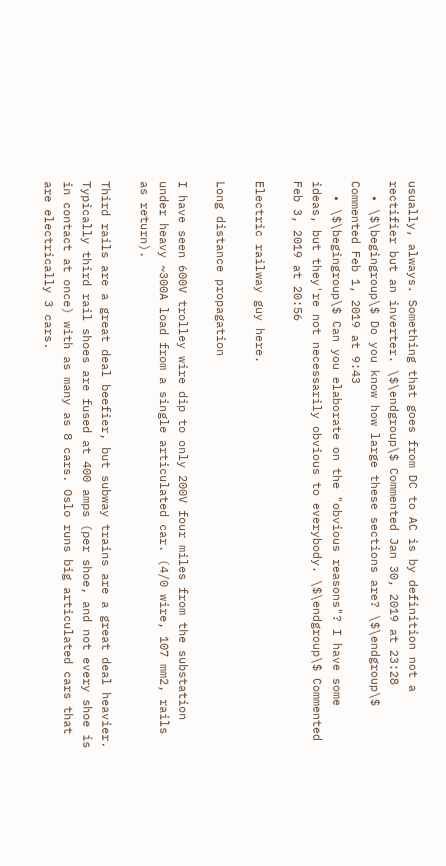usually, always. Something that goes from DC to AC is by definition not a rectifier but an inverter. \$\endgroup\$ Commented Jan 30, 2019 at 23:28
  • \$\begingroup\$ Do you know how large these sections are? \$\endgroup\$ Commented Feb 1, 2019 at 9:43
  • \$\begingroup\$ Can you elaborate on the "obvious reasons"? I have some ideas, but they're not necessarily obvious to everybody. \$\endgroup\$ Commented Feb 3, 2019 at 20:56

Electric railway guy here.

Long distance propagation

I have seen 600V trolley wire dip to only 200V four miles from the substation under heavy ~300A load from a single articulated car. (4/0 wire, 107 mm2, rails as return).

Third rails are a great deal beefier, but subway trains are a great deal heavier. Typically third rail shoes are fused at 400 amps (per shoe, and not every shoe is in contact at once) with as many as 8 cars. Oslo runs big articulated cars that are electrically 3 cars.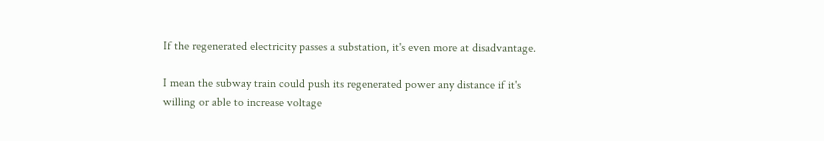If the regenerated electricity passes a substation, it's even more at disadvantage.

I mean the subway train could push its regenerated power any distance if it's willing or able to increase voltage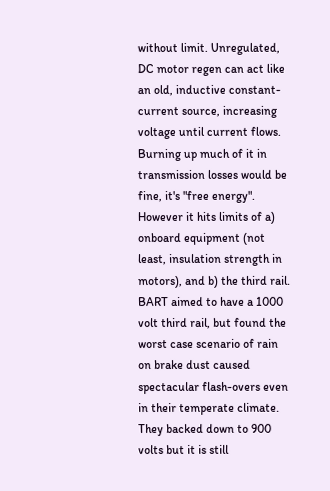without limit. Unregulated, DC motor regen can act like an old, inductive constant-current source, increasing voltage until current flows. Burning up much of it in transmission losses would be fine, it's "free energy". However it hits limits of a) onboard equipment (not least, insulation strength in motors), and b) the third rail. BART aimed to have a 1000 volt third rail, but found the worst case scenario of rain on brake dust caused spectacular flash-overs even in their temperate climate. They backed down to 900 volts but it is still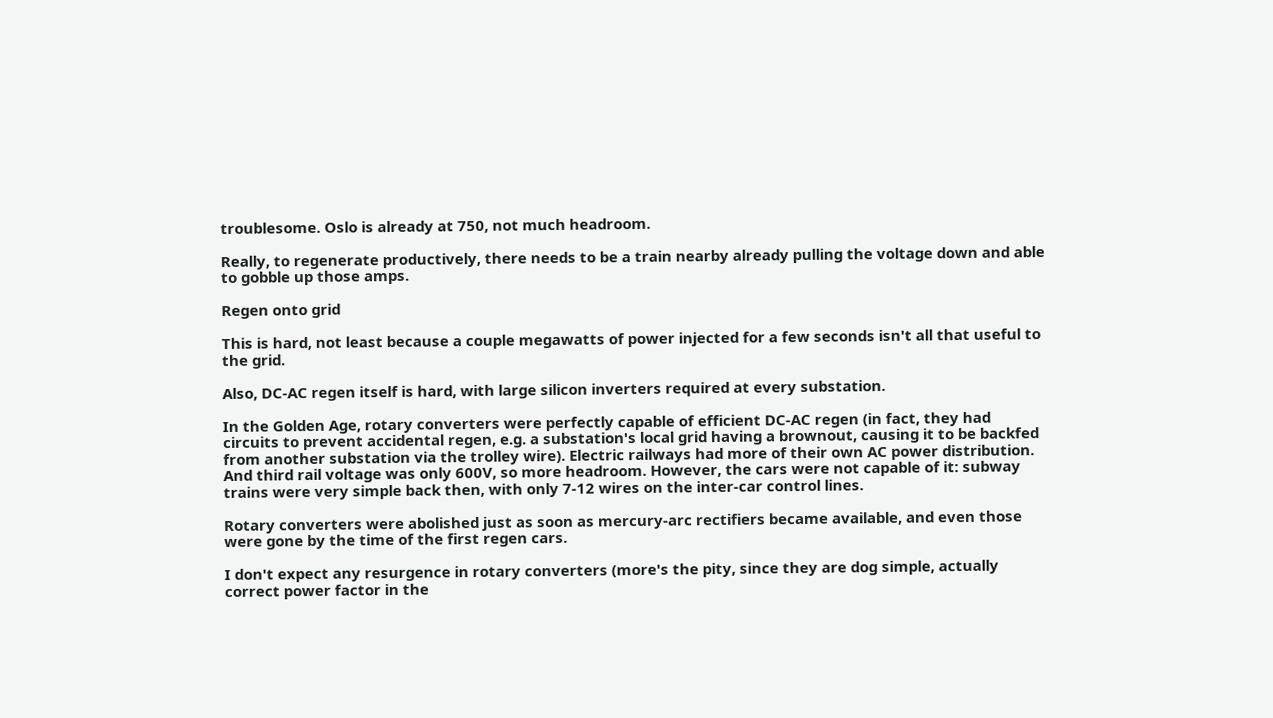troublesome. Oslo is already at 750, not much headroom.

Really, to regenerate productively, there needs to be a train nearby already pulling the voltage down and able to gobble up those amps.

Regen onto grid

This is hard, not least because a couple megawatts of power injected for a few seconds isn't all that useful to the grid.

Also, DC-AC regen itself is hard, with large silicon inverters required at every substation.

In the Golden Age, rotary converters were perfectly capable of efficient DC-AC regen (in fact, they had circuits to prevent accidental regen, e.g. a substation's local grid having a brownout, causing it to be backfed from another substation via the trolley wire). Electric railways had more of their own AC power distribution. And third rail voltage was only 600V, so more headroom. However, the cars were not capable of it: subway trains were very simple back then, with only 7-12 wires on the inter-car control lines.

Rotary converters were abolished just as soon as mercury-arc rectifiers became available, and even those were gone by the time of the first regen cars.

I don't expect any resurgence in rotary converters (more's the pity, since they are dog simple, actually correct power factor in the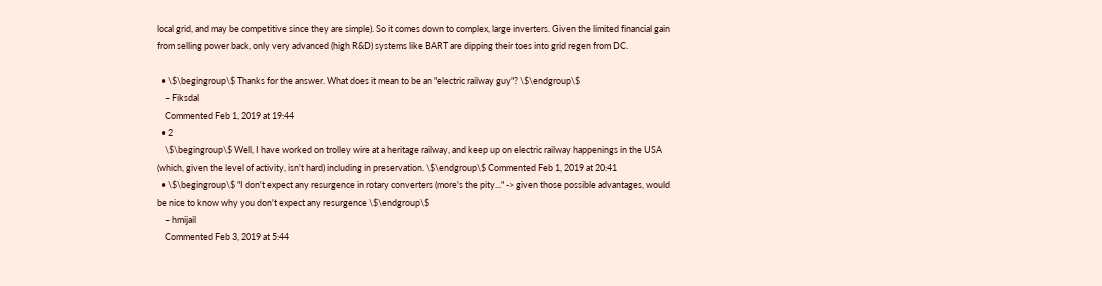local grid, and may be competitive since they are simple). So it comes down to complex, large inverters. Given the limited financial gain from selling power back, only very advanced (high R&D) systems like BART are dipping their toes into grid regen from DC.

  • \$\begingroup\$ Thanks for the answer. What does it mean to be an "electric railway guy"? \$\endgroup\$
    – Fiksdal
    Commented Feb 1, 2019 at 19:44
  • 2
    \$\begingroup\$ Well, I have worked on trolley wire at a heritage railway, and keep up on electric railway happenings in the USA (which, given the level of activity, isn't hard) including in preservation. \$\endgroup\$ Commented Feb 1, 2019 at 20:41
  • \$\begingroup\$ "I don't expect any resurgence in rotary converters (more's the pity..." -> given those possible advantages, would be nice to know why you don't expect any resurgence \$\endgroup\$
    – hmijail
    Commented Feb 3, 2019 at 5:44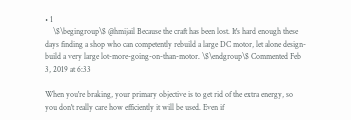• 1
    \$\begingroup\$ @hmijail Because the craft has been lost. It's hard enough these days finding a shop who can competently rebuild a large DC motor, let alone design-build a very large lot-more-going-on-than-motor. \$\endgroup\$ Commented Feb 3, 2019 at 6:33

When you're braking, your primary objective is to get rid of the extra energy, so you don't really care how efficiently it will be used. Even if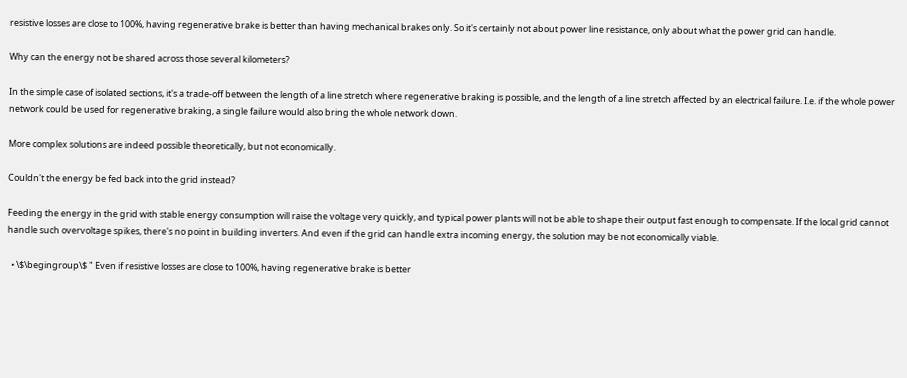resistive losses are close to 100%, having regenerative brake is better than having mechanical brakes only. So it's certainly not about power line resistance, only about what the power grid can handle.

Why can the energy not be shared across those several kilometers?

In the simple case of isolated sections, it's a trade-off between the length of a line stretch where regenerative braking is possible, and the length of a line stretch affected by an electrical failure. I.e. if the whole power network could be used for regenerative braking, a single failure would also bring the whole network down.

More complex solutions are indeed possible theoretically, but not economically.

Couldn't the energy be fed back into the grid instead?

Feeding the energy in the grid with stable energy consumption will raise the voltage very quickly, and typical power plants will not be able to shape their output fast enough to compensate. If the local grid cannot handle such overvoltage spikes, there's no point in building inverters. And even if the grid can handle extra incoming energy, the solution may be not economically viable.

  • \$\begingroup\$ " Even if resistive losses are close to 100%, having regenerative brake is better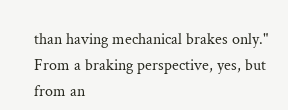than having mechanical brakes only." From a braking perspective, yes, but from an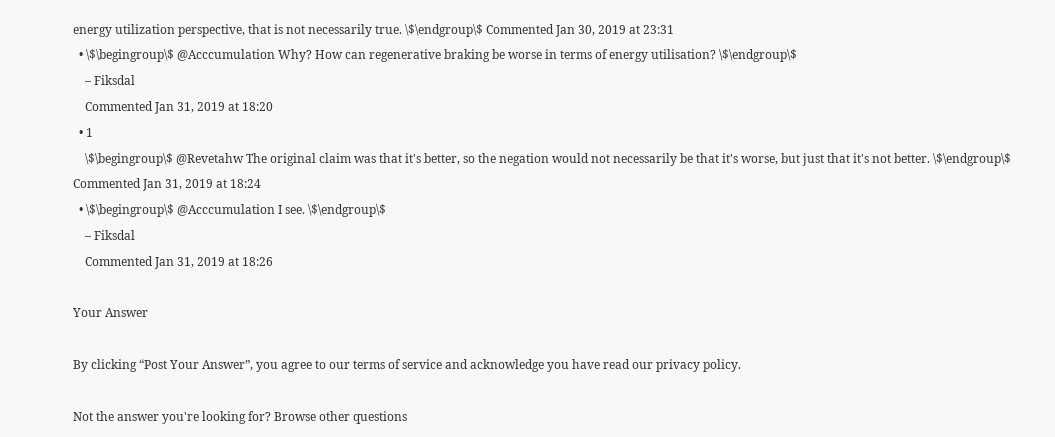energy utilization perspective, that is not necessarily true. \$\endgroup\$ Commented Jan 30, 2019 at 23:31
  • \$\begingroup\$ @Acccumulation Why? How can regenerative braking be worse in terms of energy utilisation? \$\endgroup\$
    – Fiksdal
    Commented Jan 31, 2019 at 18:20
  • 1
    \$\begingroup\$ @Revetahw The original claim was that it's better, so the negation would not necessarily be that it's worse, but just that it's not better. \$\endgroup\$ Commented Jan 31, 2019 at 18:24
  • \$\begingroup\$ @Acccumulation I see. \$\endgroup\$
    – Fiksdal
    Commented Jan 31, 2019 at 18:26

Your Answer

By clicking “Post Your Answer”, you agree to our terms of service and acknowledge you have read our privacy policy.

Not the answer you're looking for? Browse other questions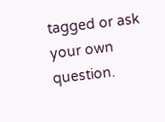tagged or ask your own question.